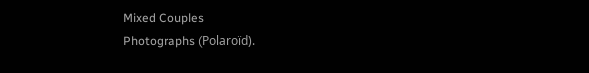Mixed Couples
Photographs (Polaroïd).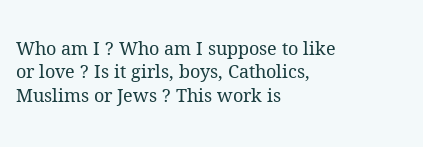Who am I ? Who am I suppose to like or love ? Is it girls, boys, Catholics, Muslims or Jews ? This work is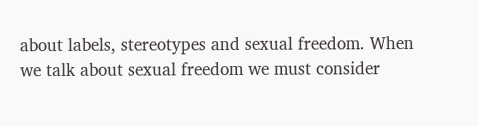about labels, stereotypes and sexual freedom. When we talk about sexual freedom we must consider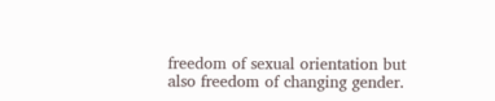freedom of sexual orientation but also freedom of changing gender.